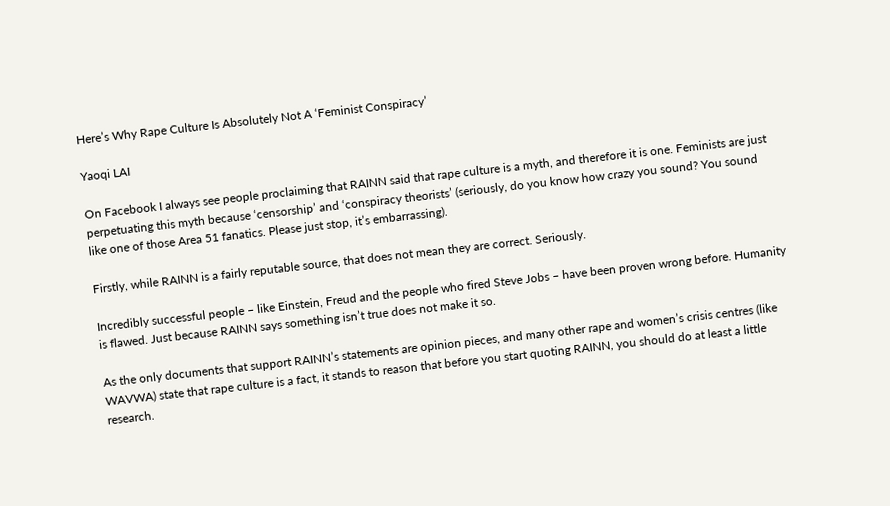Here’s Why Rape Culture Is Absolutely Not A ‘Feminist Conspiracy’

Yaoqi LAI

On Facebook I always see people proclaiming that RAINN said that rape culture is a myth, and therefore it is one. Feminists are just perpetuating this myth because ‘censorship’ and ‘conspiracy theorists’ (seriously, do you know how crazy you sound? You sound like one of those Area 51 fanatics. Please just stop, it’s embarrassing).

Firstly, while RAINN is a fairly reputable source, that does not mean they are correct. Seriously.

Incredibly successful people – like Einstein, Freud and the people who fired Steve Jobs – have been proven wrong before. Humanity is flawed. Just because RAINN says something isn’t true does not make it so.

As the only documents that support RAINN’s statements are opinion pieces, and many other rape and women’s crisis centres (like WAVWA) state that rape culture is a fact, it stands to reason that before you start quoting RAINN, you should do at least a little research.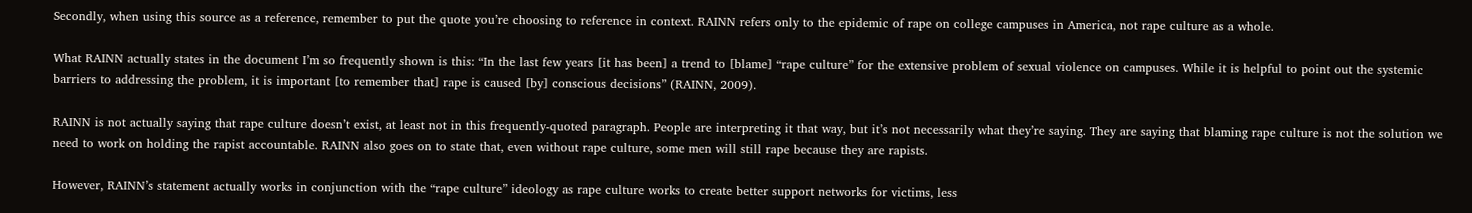Secondly, when using this source as a reference, remember to put the quote you’re choosing to reference in context. RAINN refers only to the epidemic of rape on college campuses in America, not rape culture as a whole.

What RAINN actually states in the document I’m so frequently shown is this: “In the last few years [it has been] a trend to [blame] “rape culture” for the extensive problem of sexual violence on campuses. While it is helpful to point out the systemic barriers to addressing the problem, it is important [to remember that] rape is caused [by] conscious decisions” (RAINN, 2009).

RAINN is not actually saying that rape culture doesn’t exist, at least not in this frequently-quoted paragraph. People are interpreting it that way, but it’s not necessarily what they’re saying. They are saying that blaming rape culture is not the solution we need to work on holding the rapist accountable. RAINN also goes on to state that, even without rape culture, some men will still rape because they are rapists.

However, RAINN’s statement actually works in conjunction with the “rape culture” ideology as rape culture works to create better support networks for victims, less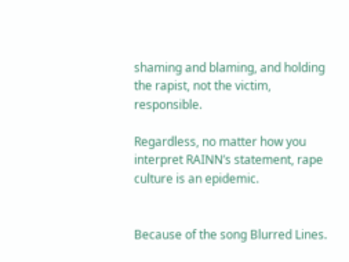shaming and blaming, and holding the rapist, not the victim, responsible.

Regardless, no matter how you interpret RAINN’s statement, rape culture is an epidemic.


Because of the song Blurred Lines.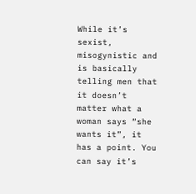While it’s sexist, misogynistic and is basically telling men that it doesn’t matter what a woman says “she wants it”, it has a point. You can say it’s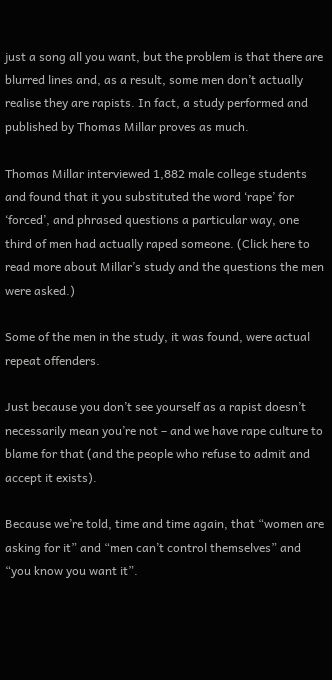just a song all you want, but the problem is that there are blurred lines and, as a result, some men don’t actually realise they are rapists. In fact, a study performed and published by Thomas Millar proves as much.

Thomas Millar interviewed 1,882 male college students and found that it you substituted the word ‘rape’ for ‘forced’, and phrased questions a particular way, one third of men had actually raped someone. (Click here to read more about Millar’s study and the questions the men were asked.)

Some of the men in the study, it was found, were actual repeat offenders.

Just because you don’t see yourself as a rapist doesn’t necessarily mean you’re not – and we have rape culture to blame for that (and the people who refuse to admit and accept it exists).

Because we’re told, time and time again, that “women are asking for it” and “men can’t control themselves” and “you know you want it”.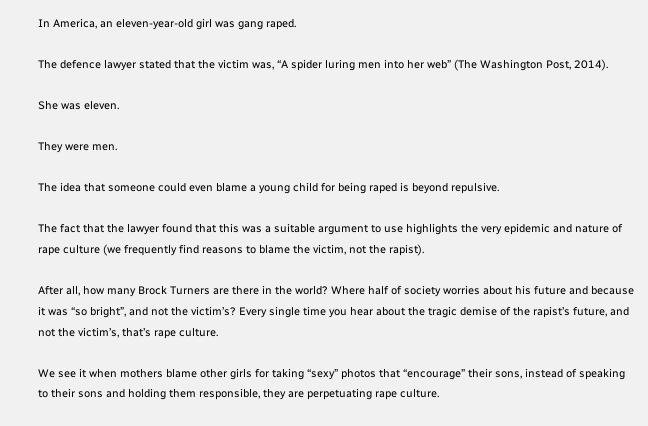In America, an eleven-year-old girl was gang raped.

The defence lawyer stated that the victim was, “A spider luring men into her web” (The Washington Post, 2014).

She was eleven.

They were men.

The idea that someone could even blame a young child for being raped is beyond repulsive.

The fact that the lawyer found that this was a suitable argument to use highlights the very epidemic and nature of rape culture (we frequently find reasons to blame the victim, not the rapist).

After all, how many Brock Turners are there in the world? Where half of society worries about his future and because it was “so bright”, and not the victim’s? Every single time you hear about the tragic demise of the rapist’s future, and not the victim’s, that’s rape culture.

We see it when mothers blame other girls for taking “sexy” photos that “encourage” their sons, instead of speaking to their sons and holding them responsible, they are perpetuating rape culture.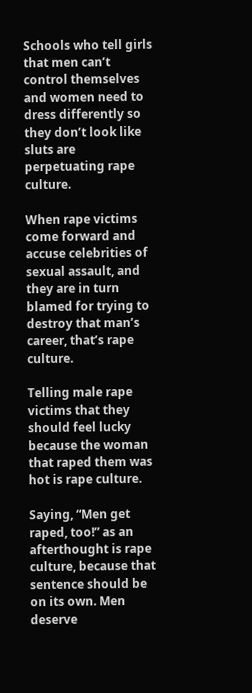Schools who tell girls that men can’t control themselves and women need to dress differently so they don’t look like sluts are perpetuating rape culture.

When rape victims come forward and accuse celebrities of sexual assault, and they are in turn blamed for trying to destroy that man’s career, that’s rape culture.

Telling male rape victims that they should feel lucky because the woman that raped them was hot is rape culture.

Saying, “Men get raped, too!” as an afterthought is rape culture, because that sentence should be on its own. Men deserve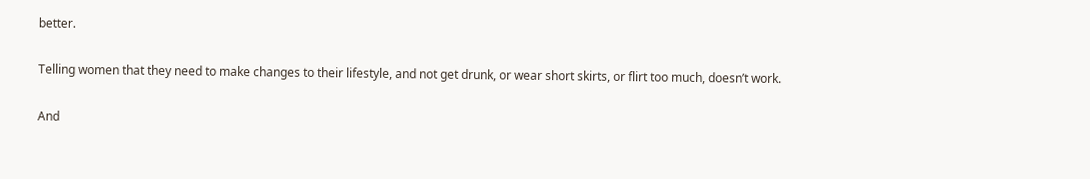better.

Telling women that they need to make changes to their lifestyle, and not get drunk, or wear short skirts, or flirt too much, doesn’t work.

And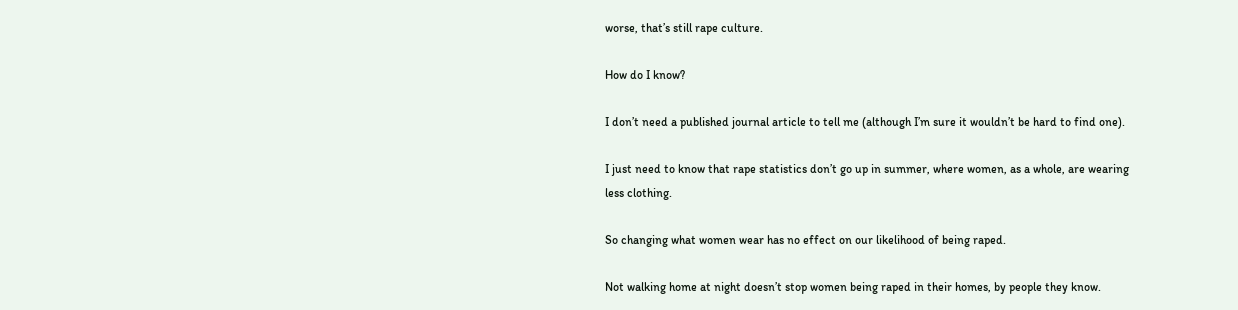worse, that’s still rape culture.

How do I know?

I don’t need a published journal article to tell me (although I’m sure it wouldn’t be hard to find one).

I just need to know that rape statistics don’t go up in summer, where women, as a whole, are wearing less clothing.

So changing what women wear has no effect on our likelihood of being raped.

Not walking home at night doesn’t stop women being raped in their homes, by people they know.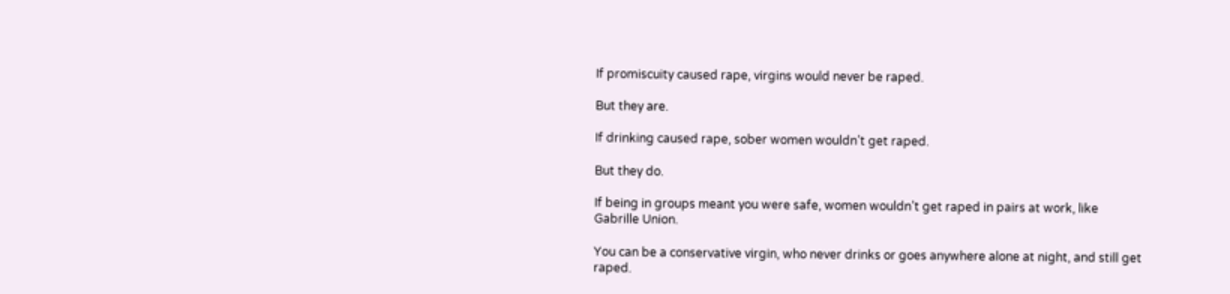If promiscuity caused rape, virgins would never be raped.

But they are.

If drinking caused rape, sober women wouldn’t get raped.

But they do.

If being in groups meant you were safe, women wouldn’t get raped in pairs at work, like Gabrille Union.

You can be a conservative virgin, who never drinks or goes anywhere alone at night, and still get raped.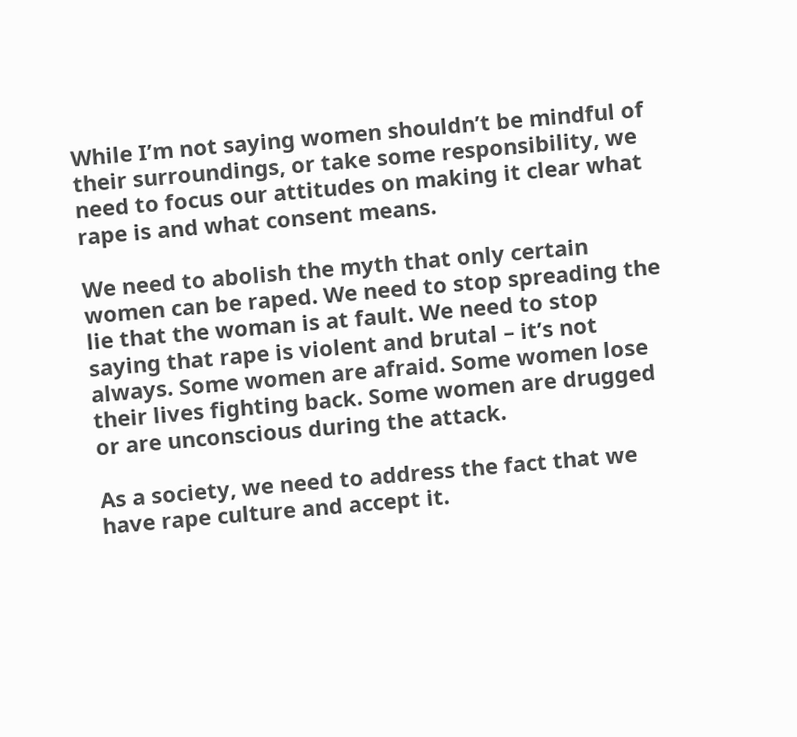While I’m not saying women shouldn’t be mindful of their surroundings, or take some responsibility, we need to focus our attitudes on making it clear what rape is and what consent means.

We need to abolish the myth that only certain women can be raped. We need to stop spreading the lie that the woman is at fault. We need to stop saying that rape is violent and brutal – it’s not always. Some women are afraid. Some women lose their lives fighting back. Some women are drugged or are unconscious during the attack.

As a society, we need to address the fact that we have rape culture and accept it.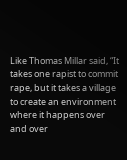Like Thomas Millar said, “It takes one rapist to commit rape, but it takes a village to create an environment where it happens over and over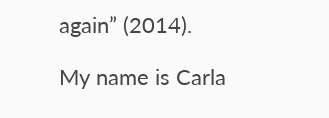again” (2014).

My name is Carla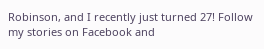Robinson, and I recently just turned 27! Follow my stories on Facebook and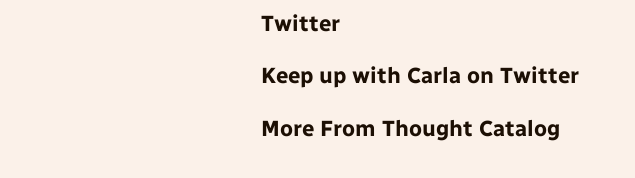Twitter

Keep up with Carla on Twitter

More From Thought Catalog